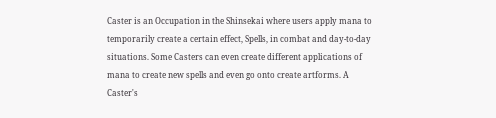Caster is an Occupation in the Shinsekai where users apply mana to temporarily create a certain effect, Spells, in combat and day-to-day situations. Some Casters can even create different applications of mana to create new spells and even go onto create artforms. A Caster's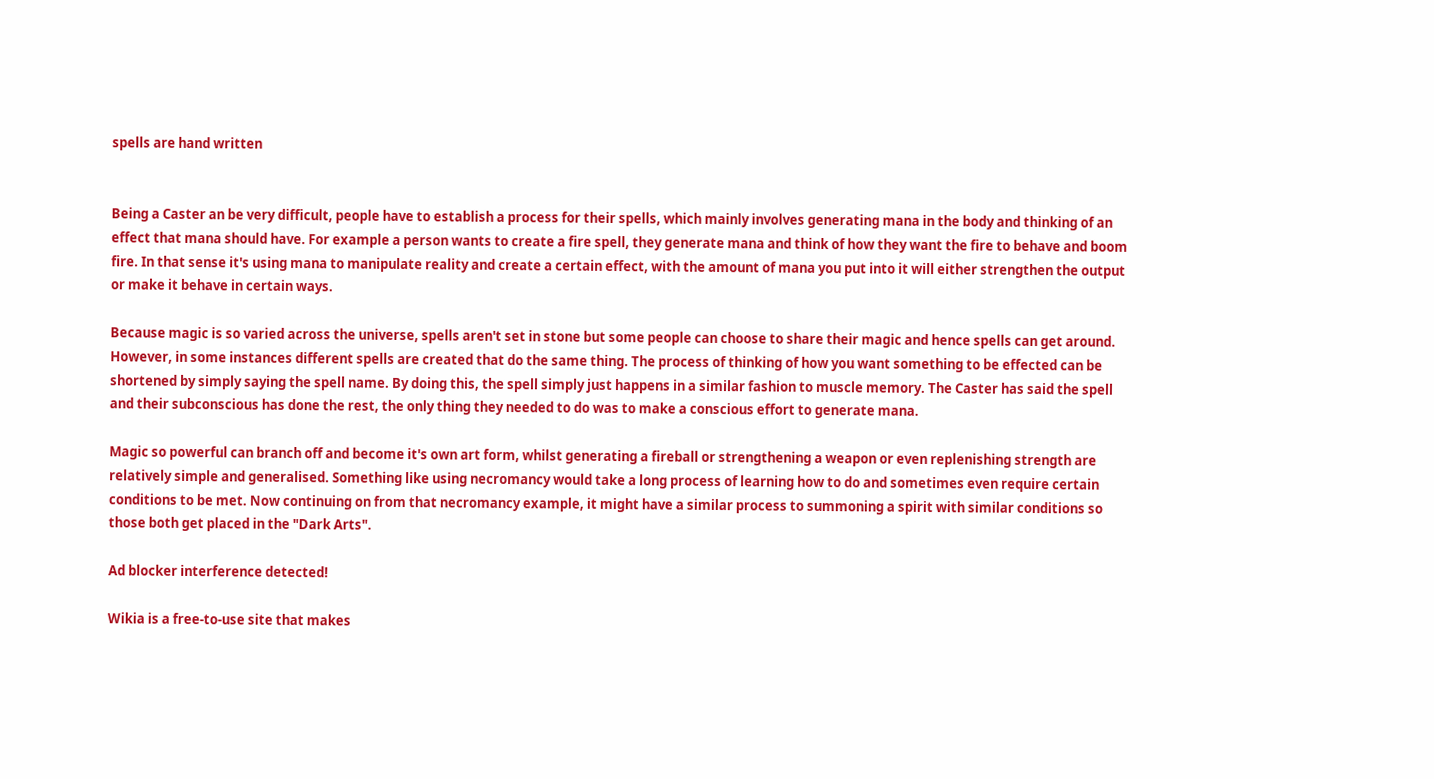spells are hand written


Being a Caster an be very difficult, people have to establish a process for their spells, which mainly involves generating mana in the body and thinking of an effect that mana should have. For example a person wants to create a fire spell, they generate mana and think of how they want the fire to behave and boom fire. In that sense it's using mana to manipulate reality and create a certain effect, with the amount of mana you put into it will either strengthen the output or make it behave in certain ways.

Because magic is so varied across the universe, spells aren't set in stone but some people can choose to share their magic and hence spells can get around. However, in some instances different spells are created that do the same thing. The process of thinking of how you want something to be effected can be shortened by simply saying the spell name. By doing this, the spell simply just happens in a similar fashion to muscle memory. The Caster has said the spell and their subconscious has done the rest, the only thing they needed to do was to make a conscious effort to generate mana.

Magic so powerful can branch off and become it's own art form, whilst generating a fireball or strengthening a weapon or even replenishing strength are relatively simple and generalised. Something like using necromancy would take a long process of learning how to do and sometimes even require certain conditions to be met. Now continuing on from that necromancy example, it might have a similar process to summoning a spirit with similar conditions so those both get placed in the "Dark Arts".

Ad blocker interference detected!

Wikia is a free-to-use site that makes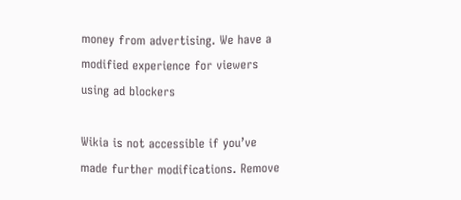money from advertising. We have a modified experience for viewers using ad blockers

Wikia is not accessible if you’ve made further modifications. Remove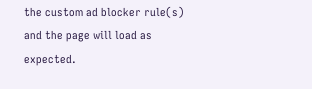the custom ad blocker rule(s) and the page will load as expected.